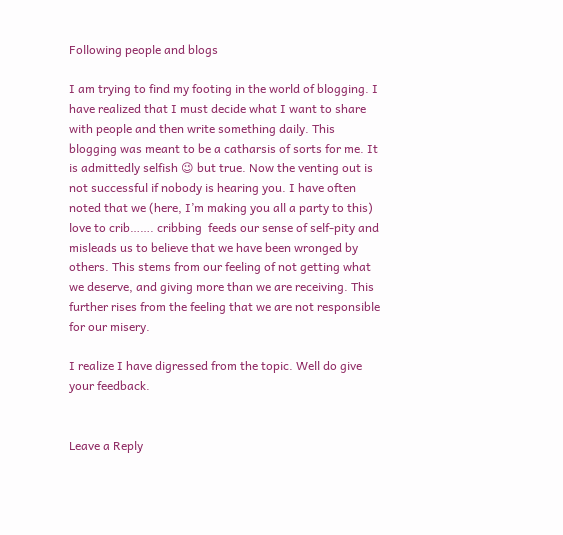Following people and blogs

I am trying to find my footing in the world of blogging. I have realized that I must decide what I want to share with people and then write something daily. This blogging was meant to be a catharsis of sorts for me. It is admittedly selfish 😉 but true. Now the venting out is not successful if nobody is hearing you. I have often noted that we (here, I’m making you all a party to this) love to crib……. cribbing  feeds our sense of self-pity and misleads us to believe that we have been wronged by others. This stems from our feeling of not getting what we deserve, and giving more than we are receiving. This further rises from the feeling that we are not responsible for our misery.

I realize I have digressed from the topic. Well do give your feedback.


Leave a Reply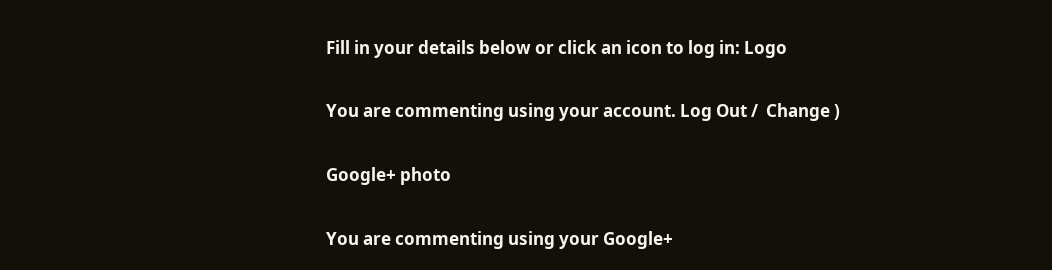Fill in your details below or click an icon to log in: Logo

You are commenting using your account. Log Out /  Change )

Google+ photo

You are commenting using your Google+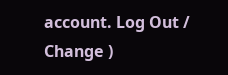account. Log Out /  Change )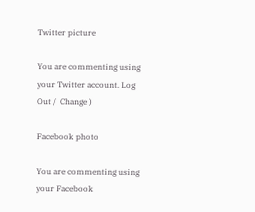Twitter picture

You are commenting using your Twitter account. Log Out /  Change )

Facebook photo

You are commenting using your Facebook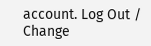account. Log Out /  Change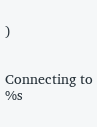)


Connecting to %s